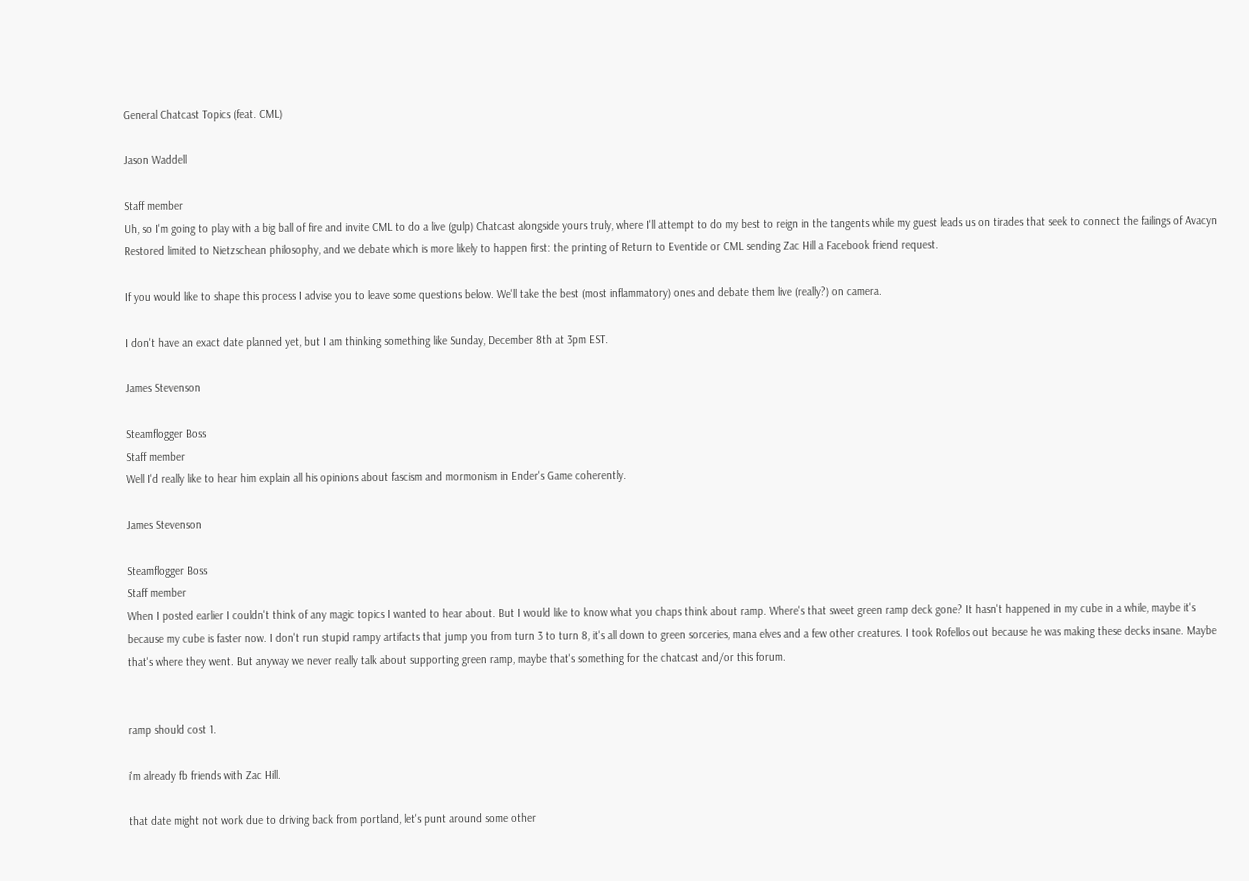General Chatcast Topics (feat. CML)

Jason Waddell

Staff member
Uh, so I'm going to play with a big ball of fire and invite CML to do a live (gulp) Chatcast alongside yours truly, where I'll attempt to do my best to reign in the tangents while my guest leads us on tirades that seek to connect the failings of Avacyn Restored limited to Nietzschean philosophy, and we debate which is more likely to happen first: the printing of Return to Eventide or CML sending Zac Hill a Facebook friend request.

If you would like to shape this process I advise you to leave some questions below. We'll take the best (most inflammatory) ones and debate them live (really?) on camera.

I don't have an exact date planned yet, but I am thinking something like Sunday, December 8th at 3pm EST.

James Stevenson

Steamflogger Boss
Staff member
Well I'd really like to hear him explain all his opinions about fascism and mormonism in Ender's Game coherently.

James Stevenson

Steamflogger Boss
Staff member
When I posted earlier I couldn't think of any magic topics I wanted to hear about. But I would like to know what you chaps think about ramp. Where's that sweet green ramp deck gone? It hasn't happened in my cube in a while, maybe it's because my cube is faster now. I don't run stupid rampy artifacts that jump you from turn 3 to turn 8, it's all down to green sorceries, mana elves and a few other creatures. I took Rofellos out because he was making these decks insane. Maybe that's where they went. But anyway we never really talk about supporting green ramp, maybe that's something for the chatcast and/or this forum.


ramp should cost 1.

i'm already fb friends with Zac Hill.

that date might not work due to driving back from portland, let's punt around some other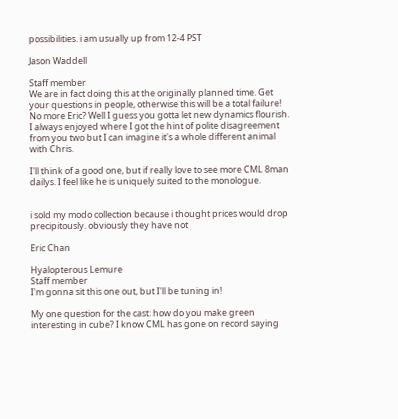possibilities. i am usually up from 12-4 PST

Jason Waddell

Staff member
We are in fact doing this at the originally planned time. Get your questions in people, otherwise this will be a total failure!
No more Eric? Well I guess you gotta let new dynamics flourish. I always enjoyed where I got the hint of polite disagreement from you two but I can imagine it's a whole different animal with Chris.

I'll think of a good one, but if really love to see more CML 8man dailys. I feel like he is uniquely suited to the monologue.


i sold my modo collection because i thought prices would drop precipitously. obviously they have not

Eric Chan

Hyalopterous Lemure
Staff member
I'm gonna sit this one out, but I'll be tuning in!

My one question for the cast: how do you make green interesting in cube? I know CML has gone on record saying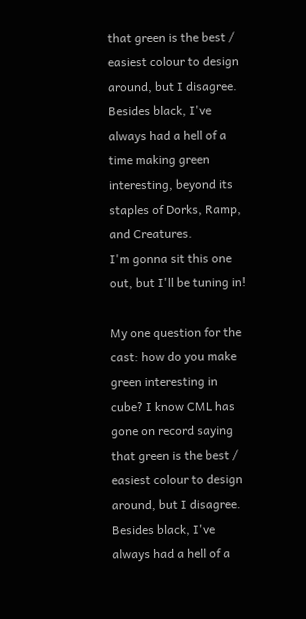that green is the best / easiest colour to design around, but I disagree. Besides black, I've always had a hell of a time making green interesting, beyond its staples of Dorks, Ramp, and Creatures.
I'm gonna sit this one out, but I'll be tuning in!

My one question for the cast: how do you make green interesting in cube? I know CML has gone on record saying that green is the best / easiest colour to design around, but I disagree. Besides black, I've always had a hell of a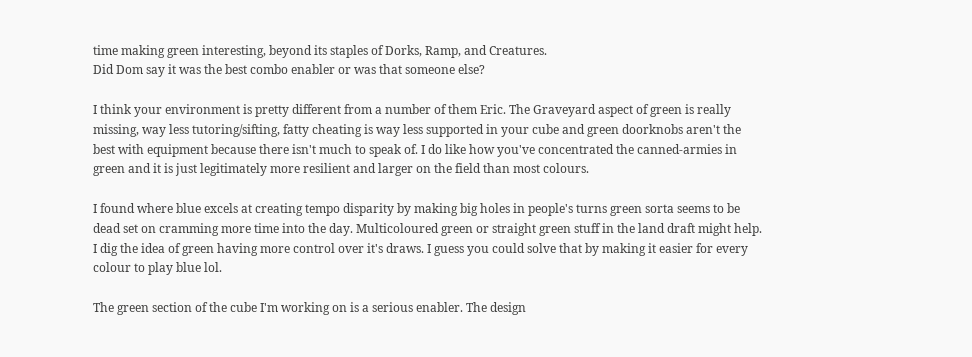time making green interesting, beyond its staples of Dorks, Ramp, and Creatures.
Did Dom say it was the best combo enabler or was that someone else?

I think your environment is pretty different from a number of them Eric. The Graveyard aspect of green is really missing, way less tutoring/sifting, fatty cheating is way less supported in your cube and green doorknobs aren't the best with equipment because there isn't much to speak of. I do like how you've concentrated the canned-armies in green and it is just legitimately more resilient and larger on the field than most colours.

I found where blue excels at creating tempo disparity by making big holes in people's turns green sorta seems to be dead set on cramming more time into the day. Multicoloured green or straight green stuff in the land draft might help. I dig the idea of green having more control over it's draws. I guess you could solve that by making it easier for every colour to play blue lol.

The green section of the cube I'm working on is a serious enabler. The design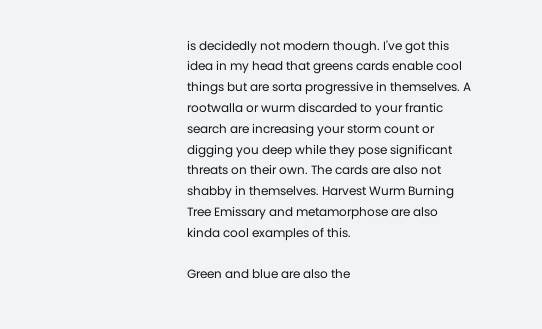is decidedly not modern though. I've got this idea in my head that greens cards enable cool things but are sorta progressive in themselves. A rootwalla or wurm discarded to your frantic search are increasing your storm count or digging you deep while they pose significant threats on their own. The cards are also not shabby in themselves. Harvest Wurm Burning Tree Emissary and metamorphose are also kinda cool examples of this.

Green and blue are also the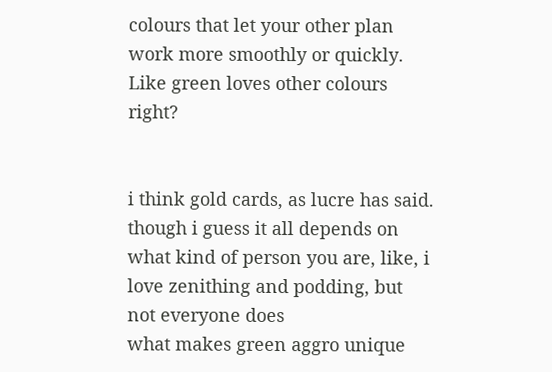colours that let your other plan work more smoothly or quickly. Like green loves other colours right?


i think gold cards, as lucre has said. though i guess it all depends on what kind of person you are, like, i love zenithing and podding, but not everyone does
what makes green aggro unique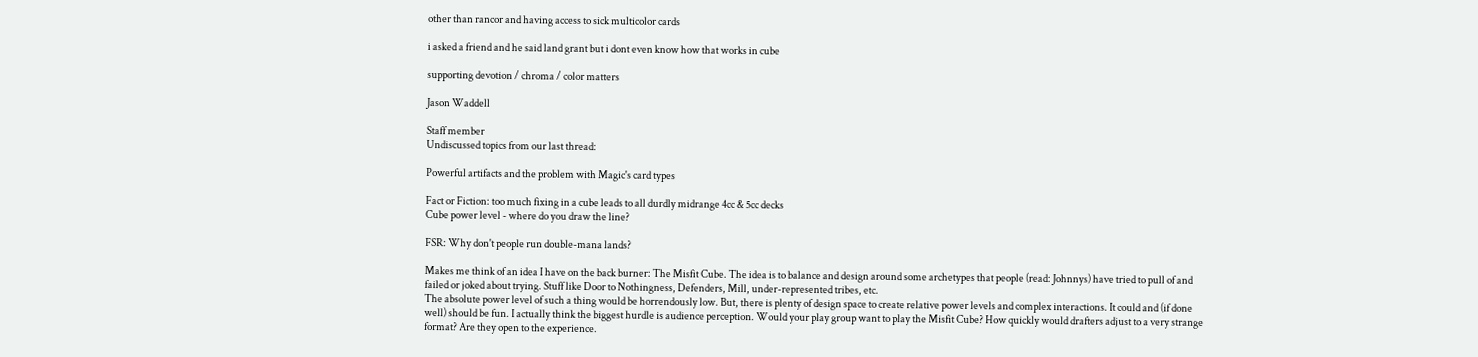other than rancor and having access to sick multicolor cards

i asked a friend and he said land grant but i dont even know how that works in cube

supporting devotion / chroma / color matters

Jason Waddell

Staff member
Undiscussed topics from our last thread:

Powerful artifacts and the problem with Magic's card types

Fact or Fiction: too much fixing in a cube leads to all durdly midrange 4cc & 5cc decks
Cube power level - where do you draw the line?

FSR: Why don't people run double-mana lands?

Makes me think of an idea I have on the back burner: The Misfit Cube. The idea is to balance and design around some archetypes that people (read: Johnnys) have tried to pull of and failed or joked about trying. Stuff like Door to Nothingness, Defenders, Mill, under-represented tribes, etc.
The absolute power level of such a thing would be horrendously low. But, there is plenty of design space to create relative power levels and complex interactions. It could and (if done well) should be fun. I actually think the biggest hurdle is audience perception. Would your play group want to play the Misfit Cube? How quickly would drafters adjust to a very strange format? Are they open to the experience.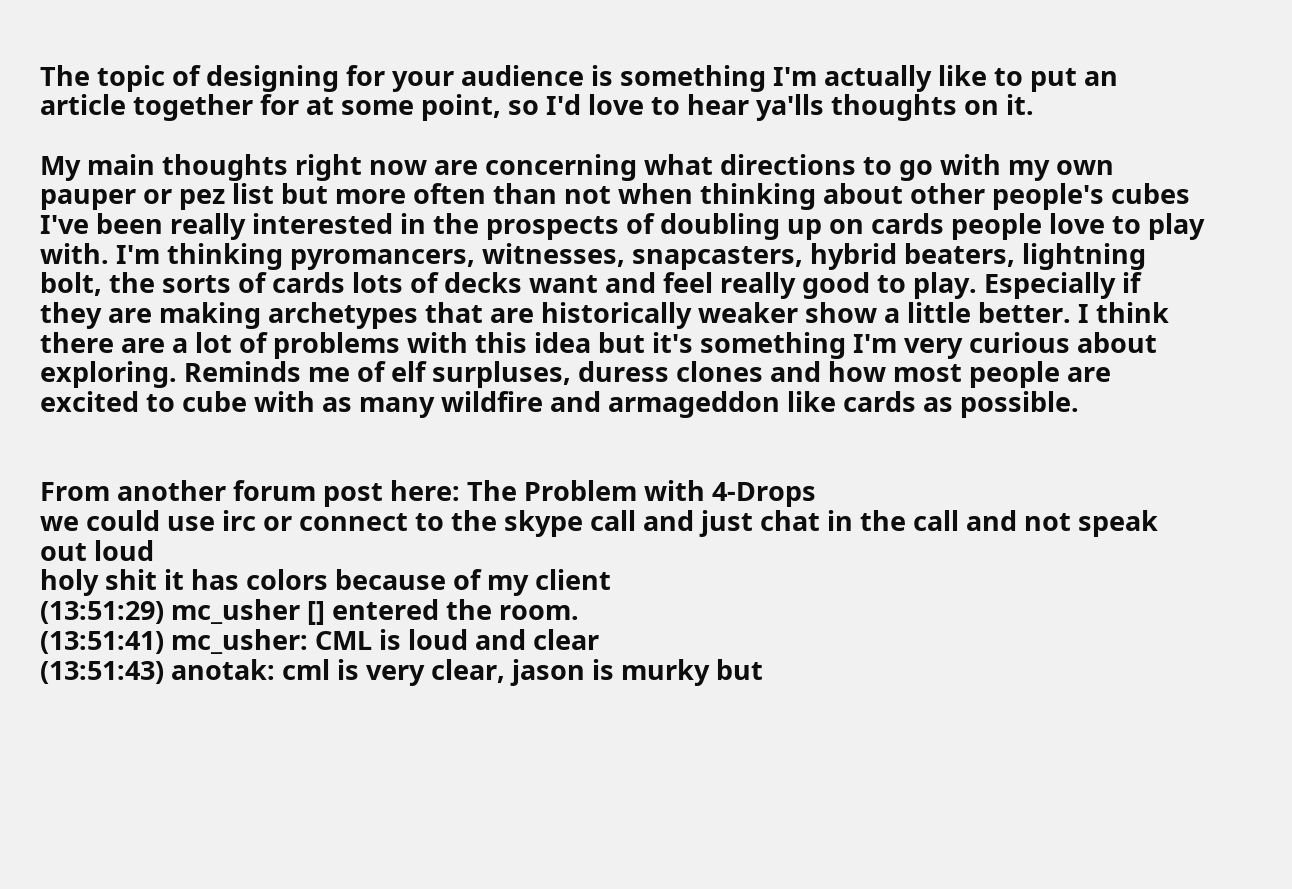The topic of designing for your audience is something I'm actually like to put an article together for at some point, so I'd love to hear ya'lls thoughts on it.

My main thoughts right now are concerning what directions to go with my own pauper or pez list but more often than not when thinking about other people's cubes I've been really interested in the prospects of doubling up on cards people love to play with. I'm thinking pyromancers, witnesses, snapcasters, hybrid beaters, lightning bolt, the sorts of cards lots of decks want and feel really good to play. Especially if they are making archetypes that are historically weaker show a little better. I think there are a lot of problems with this idea but it's something I'm very curious about exploring. Reminds me of elf surpluses, duress clones and how most people are excited to cube with as many wildfire and armageddon like cards as possible.


From another forum post here: The Problem with 4-Drops
we could use irc or connect to the skype call and just chat in the call and not speak out loud
holy shit it has colors because of my client
(13:51:29) mc_usher [] entered the room.
(13:51:41) mc_usher: CML is loud and clear
(13:51:43) anotak: cml is very clear, jason is murky but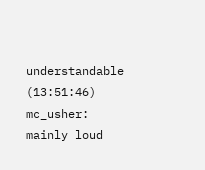understandable
(13:51:46) mc_usher: mainly loud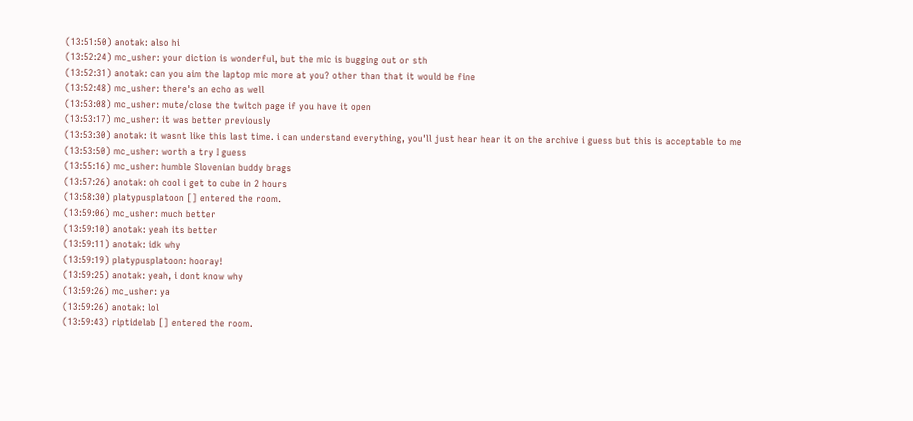(13:51:50) anotak: also hi
(13:52:24) mc_usher: your diction is wonderful, but the mic is bugging out or sth
(13:52:31) anotak: can you aim the laptop mic more at you? other than that it would be fine
(13:52:48) mc_usher: there's an echo as well
(13:53:08) mc_usher: mute/close the twitch page if you have it open
(13:53:17) mc_usher: it was better previously
(13:53:30) anotak: it wasnt like this last time. i can understand everything, you'll just hear hear it on the archive i guess but this is acceptable to me
(13:53:50) mc_usher: worth a try I guess
(13:55:16) mc_usher: humble Slovenian buddy brags
(13:57:26) anotak: oh cool i get to cube in 2 hours
(13:58:30) platypusplatoon [] entered the room.
(13:59:06) mc_usher: much better
(13:59:10) anotak: yeah its better
(13:59:11) anotak: idk why
(13:59:19) platypusplatoon: hooray!
(13:59:25) anotak: yeah, i dont know why
(13:59:26) mc_usher: ya
(13:59:26) anotak: lol
(13:59:43) riptidelab [] entered the room.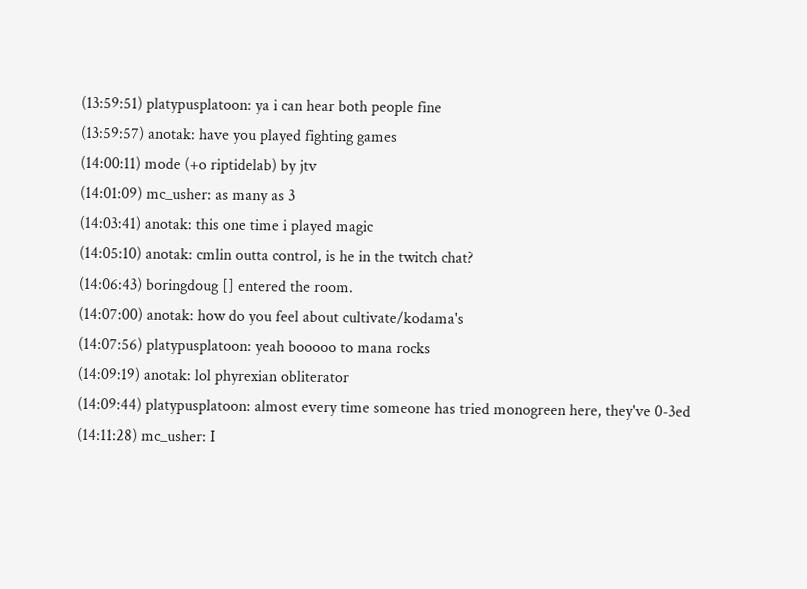(13:59:51) platypusplatoon: ya i can hear both people fine
(13:59:57) anotak: have you played fighting games
(14:00:11) mode (+o riptidelab) by jtv
(14:01:09) mc_usher: as many as 3
(14:03:41) anotak: this one time i played magic
(14:05:10) anotak: cmlin outta control, is he in the twitch chat?
(14:06:43) boringdoug [] entered the room.
(14:07:00) anotak: how do you feel about cultivate/kodama's
(14:07:56) platypusplatoon: yeah booooo to mana rocks
(14:09:19) anotak: lol phyrexian obliterator
(14:09:44) platypusplatoon: almost every time someone has tried monogreen here, they've 0-3ed
(14:11:28) mc_usher: I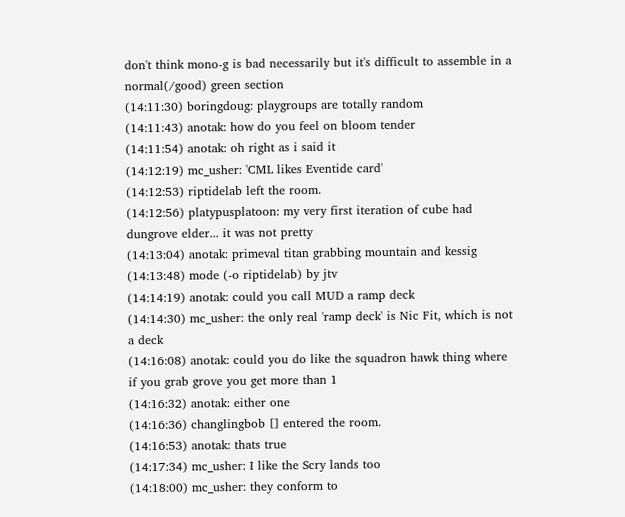don't think mono-g is bad necessarily but it's difficult to assemble in a normal(/good) green section
(14:11:30) boringdoug: playgroups are totally random
(14:11:43) anotak: how do you feel on bloom tender
(14:11:54) anotak: oh right as i said it
(14:12:19) mc_usher: 'CML likes Eventide card'
(14:12:53) riptidelab left the room.
(14:12:56) platypusplatoon: my very first iteration of cube had dungrove elder... it was not pretty
(14:13:04) anotak: primeval titan grabbing mountain and kessig
(14:13:48) mode (-o riptidelab) by jtv
(14:14:19) anotak: could you call MUD a ramp deck
(14:14:30) mc_usher: the only real 'ramp deck' is Nic Fit, which is not a deck
(14:16:08) anotak: could you do like the squadron hawk thing where if you grab grove you get more than 1
(14:16:32) anotak: either one
(14:16:36) changlingbob [] entered the room.
(14:16:53) anotak: thats true
(14:17:34) mc_usher: I like the Scry lands too
(14:18:00) mc_usher: they conform to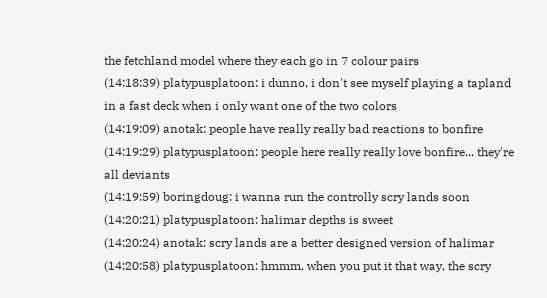the fetchland model where they each go in 7 colour pairs
(14:18:39) platypusplatoon: i dunno, i don't see myself playing a tapland in a fast deck when i only want one of the two colors
(14:19:09) anotak: people have really really bad reactions to bonfire
(14:19:29) platypusplatoon: people here really really love bonfire... they're all deviants
(14:19:59) boringdoug: i wanna run the controlly scry lands soon
(14:20:21) platypusplatoon: halimar depths is sweet
(14:20:24) anotak: scry lands are a better designed version of halimar
(14:20:58) platypusplatoon: hmmm, when you put it that way, the scry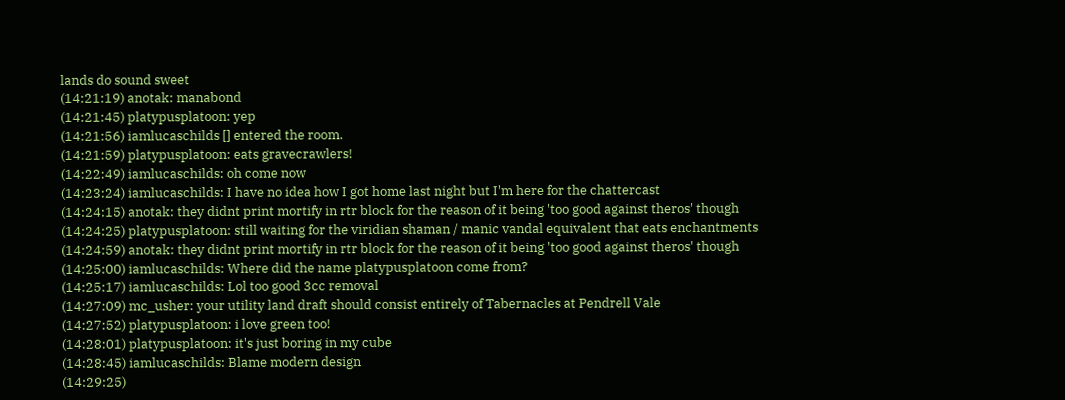lands do sound sweet
(14:21:19) anotak: manabond
(14:21:45) platypusplatoon: yep
(14:21:56) iamlucaschilds [] entered the room.
(14:21:59) platypusplatoon: eats gravecrawlers!
(14:22:49) iamlucaschilds: oh come now
(14:23:24) iamlucaschilds: I have no idea how I got home last night but I'm here for the chattercast
(14:24:15) anotak: they didnt print mortify in rtr block for the reason of it being 'too good against theros' though
(14:24:25) platypusplatoon: still waiting for the viridian shaman / manic vandal equivalent that eats enchantments
(14:24:59) anotak: they didnt print mortify in rtr block for the reason of it being 'too good against theros' though
(14:25:00) iamlucaschilds: Where did the name platypusplatoon come from?
(14:25:17) iamlucaschilds: Lol too good 3cc removal
(14:27:09) mc_usher: your utility land draft should consist entirely of Tabernacles at Pendrell Vale
(14:27:52) platypusplatoon: i love green too!
(14:28:01) platypusplatoon: it's just boring in my cube
(14:28:45) iamlucaschilds: Blame modern design
(14:29:25)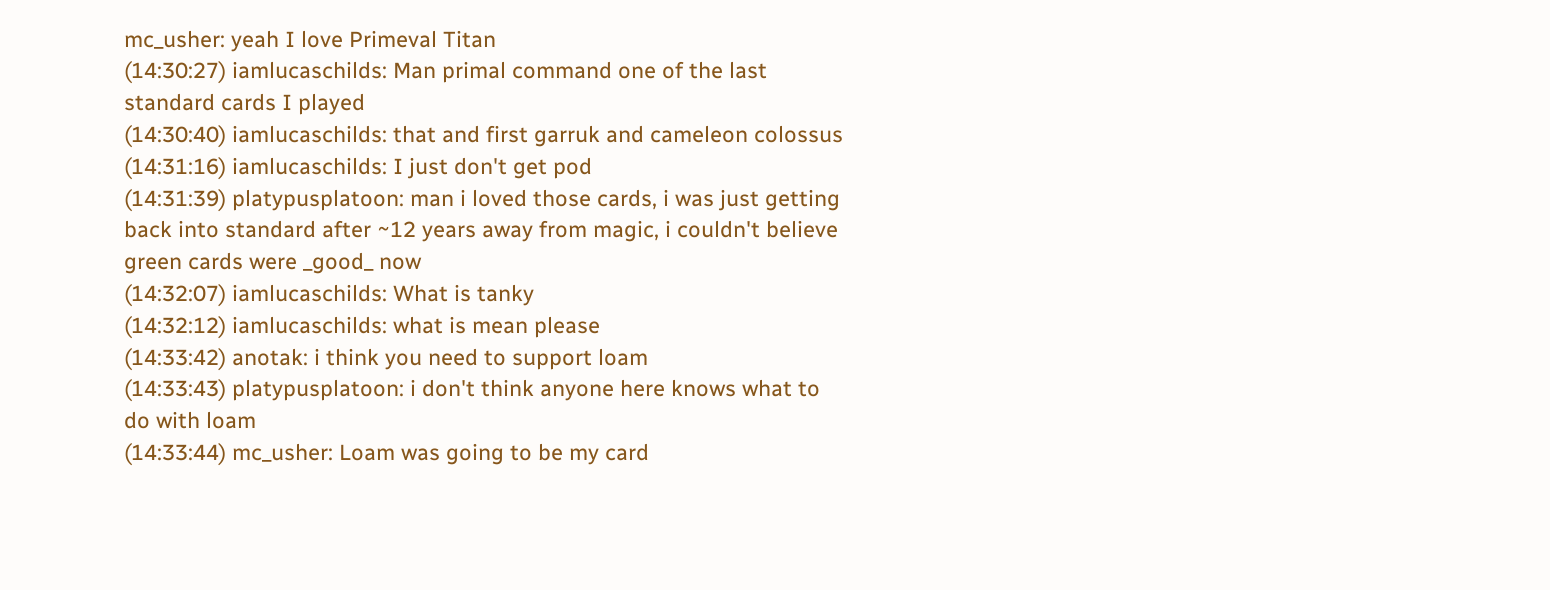mc_usher: yeah I love Primeval Titan
(14:30:27) iamlucaschilds: Man primal command one of the last standard cards I played
(14:30:40) iamlucaschilds: that and first garruk and cameleon colossus
(14:31:16) iamlucaschilds: I just don't get pod
(14:31:39) platypusplatoon: man i loved those cards, i was just getting back into standard after ~12 years away from magic, i couldn't believe green cards were _good_ now
(14:32:07) iamlucaschilds: What is tanky
(14:32:12) iamlucaschilds: what is mean please
(14:33:42) anotak: i think you need to support loam
(14:33:43) platypusplatoon: i don't think anyone here knows what to do with loam
(14:33:44) mc_usher: Loam was going to be my card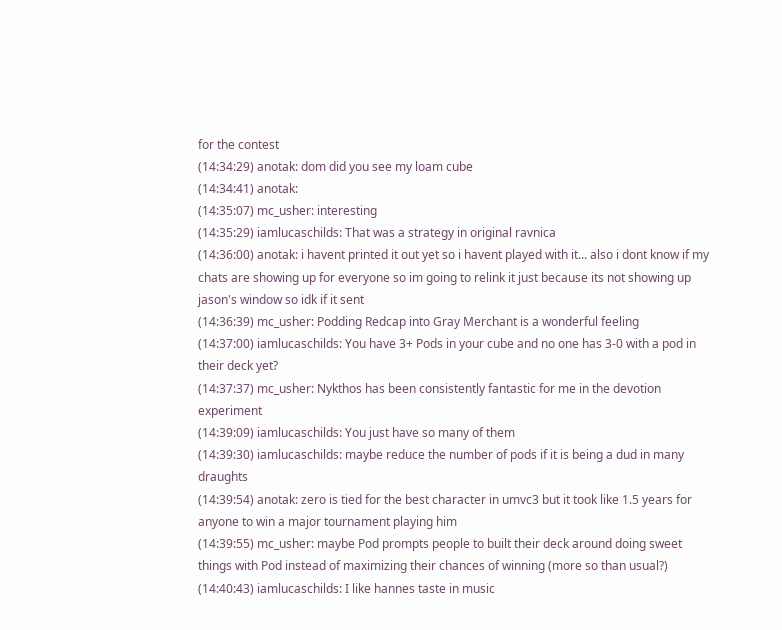for the contest
(14:34:29) anotak: dom did you see my loam cube
(14:34:41) anotak:
(14:35:07) mc_usher: interesting
(14:35:29) iamlucaschilds: That was a strategy in original ravnica
(14:36:00) anotak: i havent printed it out yet so i havent played with it... also i dont know if my chats are showing up for everyone so im going to relink it just because its not showing up jason's window so idk if it sent
(14:36:39) mc_usher: Podding Redcap into Gray Merchant is a wonderful feeling
(14:37:00) iamlucaschilds: You have 3+ Pods in your cube and no one has 3-0 with a pod in their deck yet?
(14:37:37) mc_usher: Nykthos has been consistently fantastic for me in the devotion experiment
(14:39:09) iamlucaschilds: You just have so many of them
(14:39:30) iamlucaschilds: maybe reduce the number of pods if it is being a dud in many draughts
(14:39:54) anotak: zero is tied for the best character in umvc3 but it took like 1.5 years for anyone to win a major tournament playing him
(14:39:55) mc_usher: maybe Pod prompts people to built their deck around doing sweet things with Pod instead of maximizing their chances of winning (more so than usual?)
(14:40:43) iamlucaschilds: I like hannes taste in music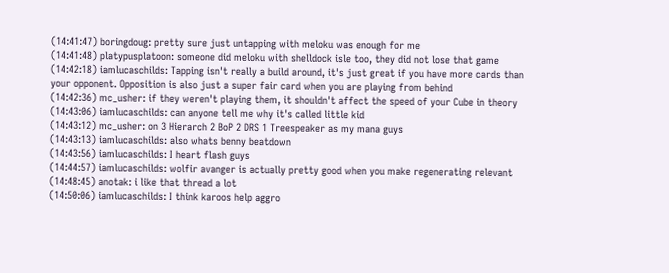(14:41:47) boringdoug: pretty sure just untapping with meloku was enough for me
(14:41:48) platypusplatoon: someone did meloku with shelldock isle too, they did not lose that game
(14:42:18) iamlucaschilds: Tapping isn't really a build around, it's just great if you have more cards than your opponent. Opposition is also just a super fair card when you are playing from behind
(14:42:36) mc_usher: if they weren't playing them, it shouldn't affect the speed of your Cube in theory
(14:43:06) iamlucaschilds: can anyone tell me why it's called little kid
(14:43:12) mc_usher: on 3 Hierarch 2 BoP 2 DRS 1 Treespeaker as my mana guys
(14:43:13) iamlucaschilds: also whats benny beatdown
(14:43:56) iamlucaschilds: I heart flash guys
(14:44:57) iamlucaschilds: wolfir avanger is actually pretty good when you make regenerating relevant
(14:48:45) anotak: i like that thread a lot
(14:50:06) iamlucaschilds: I think karoos help aggro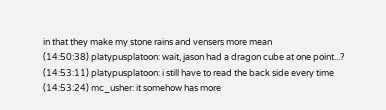in that they make my stone rains and vensers more mean
(14:50:38) platypusplatoon: wait, jason had a dragon cube at one point...?
(14:53:11) platypusplatoon: i still have to read the back side every time
(14:53:24) mc_usher: it somehow has more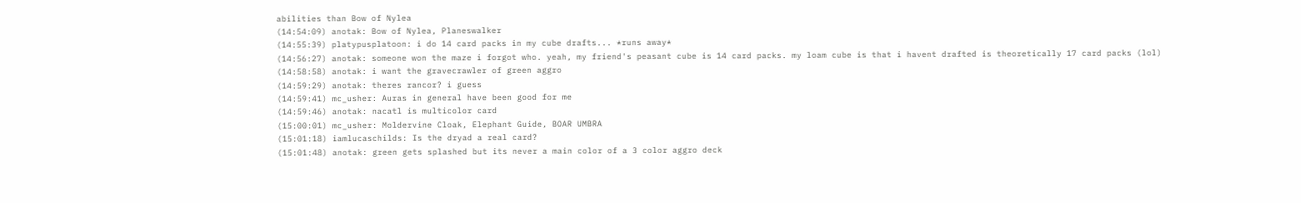abilities than Bow of Nylea
(14:54:09) anotak: Bow of Nylea, Planeswalker
(14:55:39) platypusplatoon: i do 14 card packs in my cube drafts... *runs away*
(14:56:27) anotak: someone won the maze i forgot who. yeah, my friend's peasant cube is 14 card packs. my loam cube is that i havent drafted is theoretically 17 card packs (lol)
(14:58:58) anotak: i want the gravecrawler of green aggro
(14:59:29) anotak: theres rancor? i guess
(14:59:41) mc_usher: Auras in general have been good for me
(14:59:46) anotak: nacatl is multicolor card
(15:00:01) mc_usher: Moldervine Cloak, Elephant Guide, BOAR UMBRA
(15:01:18) iamlucaschilds: Is the dryad a real card?
(15:01:48) anotak: green gets splashed but its never a main color of a 3 color aggro deck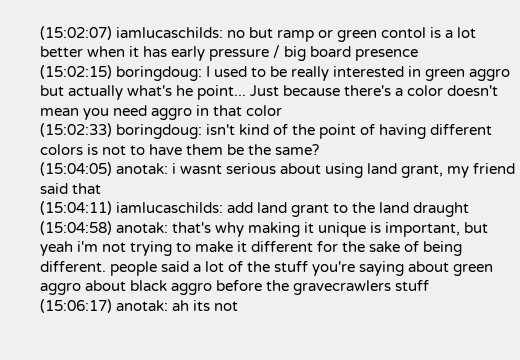(15:02:07) iamlucaschilds: no but ramp or green contol is a lot better when it has early pressure / big board presence
(15:02:15) boringdoug: I used to be really interested in green aggro but actually what's he point... Just because there's a color doesn't mean you need aggro in that color
(15:02:33) boringdoug: isn't kind of the point of having different colors is not to have them be the same?
(15:04:05) anotak: i wasnt serious about using land grant, my friend said that
(15:04:11) iamlucaschilds: add land grant to the land draught
(15:04:58) anotak: that's why making it unique is important, but yeah i'm not trying to make it different for the sake of being different. people said a lot of the stuff you're saying about green aggro about black aggro before the gravecrawlers stuff
(15:06:17) anotak: ah its not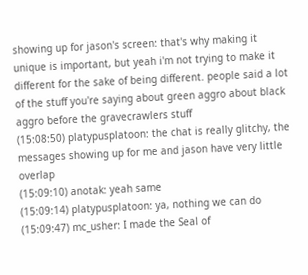showing up for jason's screen: that's why making it unique is important, but yeah i'm not trying to make it different for the sake of being different. people said a lot of the stuff you're saying about green aggro about black aggro before the gravecrawlers stuff
(15:08:50) platypusplatoon: the chat is really glitchy, the messages showing up for me and jason have very little overlap
(15:09:10) anotak: yeah same
(15:09:14) platypusplatoon: ya, nothing we can do
(15:09:47) mc_usher: I made the Seal of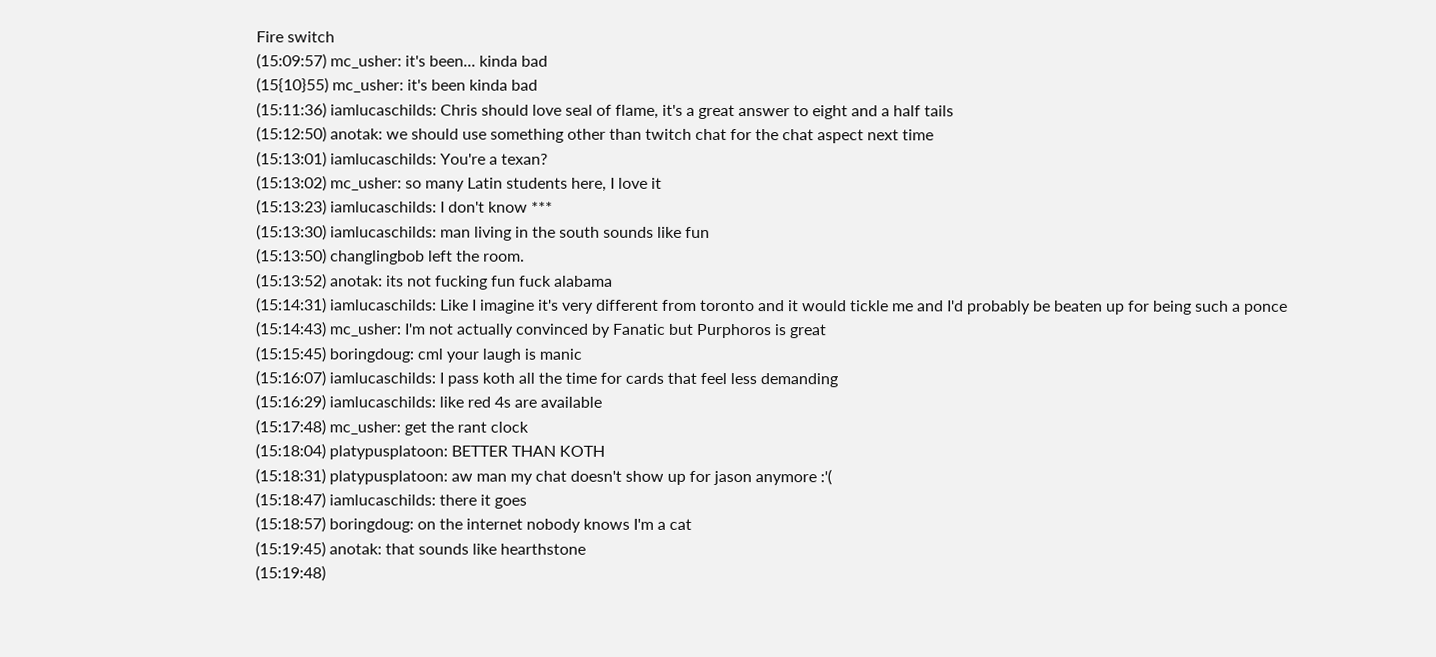Fire switch
(15:09:57) mc_usher: it's been... kinda bad
(15{10}55) mc_usher: it's been kinda bad
(15:11:36) iamlucaschilds: Chris should love seal of flame, it's a great answer to eight and a half tails
(15:12:50) anotak: we should use something other than twitch chat for the chat aspect next time
(15:13:01) iamlucaschilds: You're a texan?
(15:13:02) mc_usher: so many Latin students here, I love it
(15:13:23) iamlucaschilds: I don't know ***
(15:13:30) iamlucaschilds: man living in the south sounds like fun
(15:13:50) changlingbob left the room.
(15:13:52) anotak: its not fucking fun fuck alabama
(15:14:31) iamlucaschilds: Like I imagine it's very different from toronto and it would tickle me and I'd probably be beaten up for being such a ponce
(15:14:43) mc_usher: I'm not actually convinced by Fanatic but Purphoros is great
(15:15:45) boringdoug: cml your laugh is manic
(15:16:07) iamlucaschilds: I pass koth all the time for cards that feel less demanding
(15:16:29) iamlucaschilds: like red 4s are available
(15:17:48) mc_usher: get the rant clock
(15:18:04) platypusplatoon: BETTER THAN KOTH
(15:18:31) platypusplatoon: aw man my chat doesn't show up for jason anymore :'(
(15:18:47) iamlucaschilds: there it goes
(15:18:57) boringdoug: on the internet nobody knows I'm a cat
(15:19:45) anotak: that sounds like hearthstone
(15:19:48)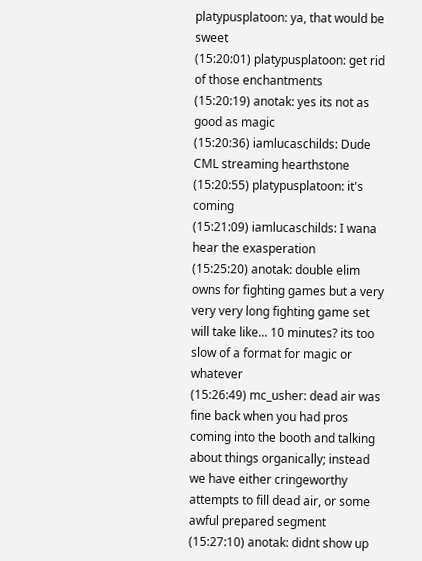platypusplatoon: ya, that would be sweet
(15:20:01) platypusplatoon: get rid of those enchantments
(15:20:19) anotak: yes its not as good as magic
(15:20:36) iamlucaschilds: Dude CML streaming hearthstone
(15:20:55) platypusplatoon: it's coming
(15:21:09) iamlucaschilds: I wana hear the exasperation
(15:25:20) anotak: double elim owns for fighting games but a very very very long fighting game set will take like... 10 minutes? its too slow of a format for magic or whatever
(15:26:49) mc_usher: dead air was fine back when you had pros coming into the booth and talking about things organically; instead we have either cringeworthy attempts to fill dead air, or some awful prepared segment
(15:27:10) anotak: didnt show up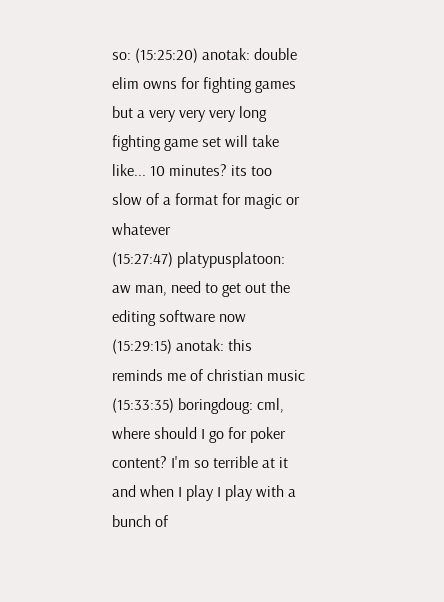so: (15:25:20) anotak: double elim owns for fighting games but a very very very long fighting game set will take like... 10 minutes? its too slow of a format for magic or whatever
(15:27:47) platypusplatoon: aw man, need to get out the editing software now
(15:29:15) anotak: this reminds me of christian music
(15:33:35) boringdoug: cml, where should I go for poker content? I'm so terrible at it and when I play I play with a bunch of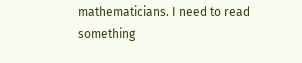mathematicians. I need to read something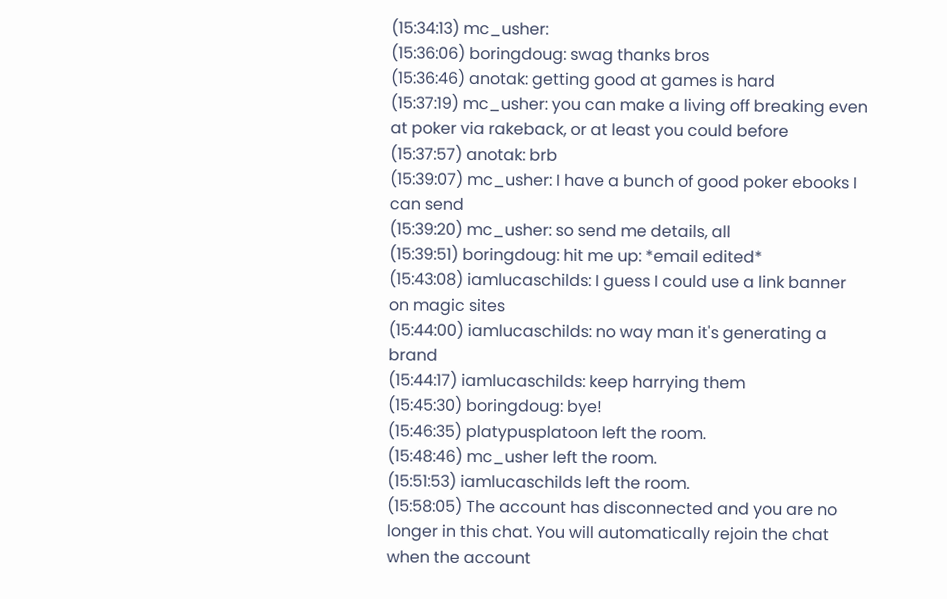(15:34:13) mc_usher:
(15:36:06) boringdoug: swag thanks bros
(15:36:46) anotak: getting good at games is hard
(15:37:19) mc_usher: you can make a living off breaking even at poker via rakeback, or at least you could before
(15:37:57) anotak: brb
(15:39:07) mc_usher: I have a bunch of good poker ebooks I can send
(15:39:20) mc_usher: so send me details, all
(15:39:51) boringdoug: hit me up: *email edited*
(15:43:08) iamlucaschilds: I guess I could use a link banner on magic sites
(15:44:00) iamlucaschilds: no way man it's generating a brand
(15:44:17) iamlucaschilds: keep harrying them
(15:45:30) boringdoug: bye!
(15:46:35) platypusplatoon left the room.
(15:48:46) mc_usher left the room.
(15:51:53) iamlucaschilds left the room.
(15:58:05) The account has disconnected and you are no longer in this chat. You will automatically rejoin the chat when the account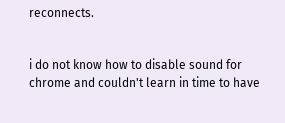reconnects.


i do not know how to disable sound for chrome and couldn't learn in time to have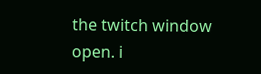the twitch window open. i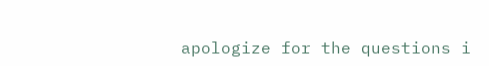apologize for the questions i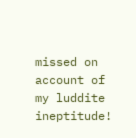missed on account of my luddite ineptitude!